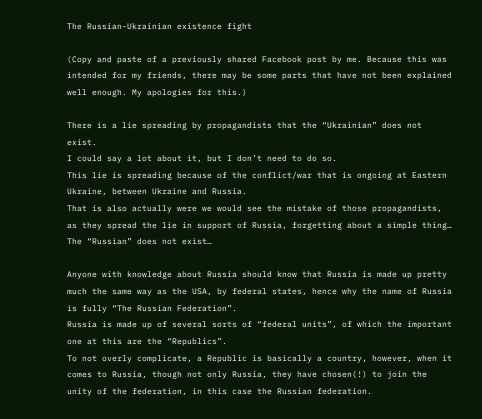The Russian-Ukrainian existence fight

(Copy and paste of a previously shared Facebook post by me. Because this was intended for my friends, there may be some parts that have not been explained well enough. My apologies for this.)

There is a lie spreading by propagandists that the “Ukrainian” does not exist.
I could say a lot about it, but I don’t need to do so.
This lie is spreading because of the conflict/war that is ongoing at Eastern Ukraine, between Ukraine and Russia.
That is also actually were we would see the mistake of those propagandists, as they spread the lie in support of Russia, forgetting about a simple thing…
The “Russian” does not exist…

Anyone with knowledge about Russia should know that Russia is made up pretty much the same way as the USA, by federal states, hence why the name of Russia is fully “The Russian Federation”.
Russia is made up of several sorts of “federal units”, of which the important one at this are the “Republics”.
To not overly complicate, a Republic is basically a country, however, when it comes to Russia, though not only Russia, they have chosen(!) to join the unity of the federation, in this case the Russian federation.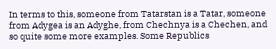In terms to this, someone from Tatarstan is a Tatar, someone from Adygea is an Adyghe, from Chechnya is a Chechen, and so quite some more examples. Some Republics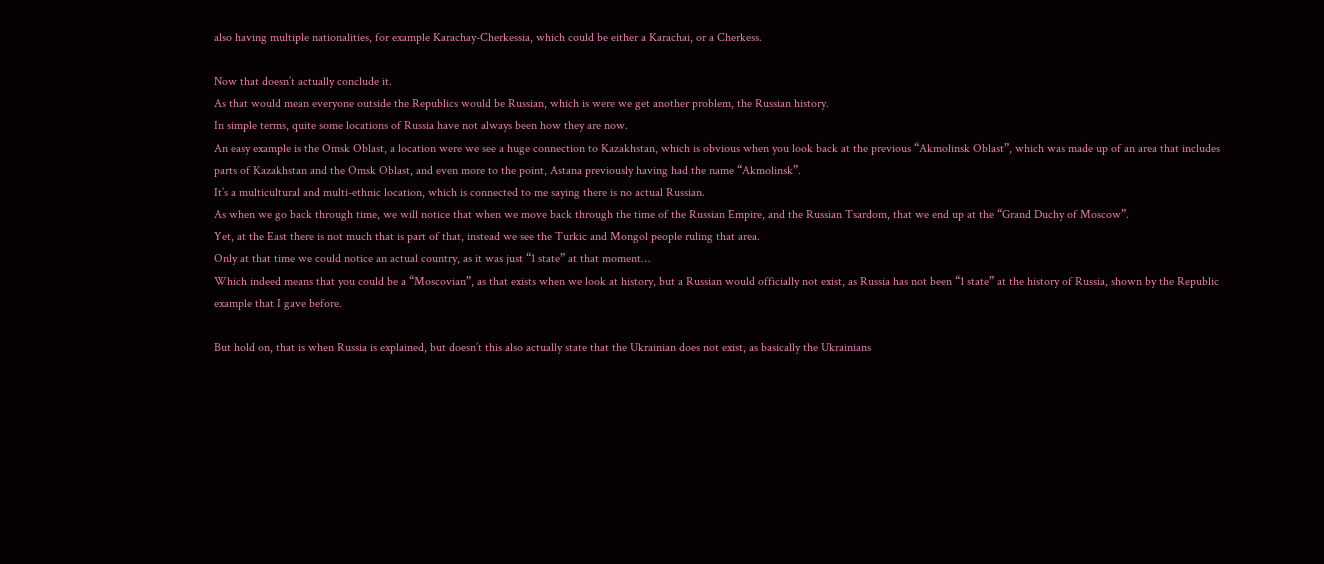also having multiple nationalities, for example Karachay-Cherkessia, which could be either a Karachai, or a Cherkess.

Now that doesn’t actually conclude it.
As that would mean everyone outside the Republics would be Russian, which is were we get another problem, the Russian history.
In simple terms, quite some locations of Russia have not always been how they are now.
An easy example is the Omsk Oblast, a location were we see a huge connection to Kazakhstan, which is obvious when you look back at the previous “Akmolinsk Oblast”, which was made up of an area that includes parts of Kazakhstan and the Omsk Oblast, and even more to the point, Astana previously having had the name “Akmolinsk”.
It’s a multicultural and multi-ethnic location, which is connected to me saying there is no actual Russian.
As when we go back through time, we will notice that when we move back through the time of the Russian Empire, and the Russian Tsardom, that we end up at the “Grand Duchy of Moscow”.
Yet, at the East there is not much that is part of that, instead we see the Turkic and Mongol people ruling that area.
Only at that time we could notice an actual country, as it was just “1 state” at that moment…
Which indeed means that you could be a “Moscovian”, as that exists when we look at history, but a Russian would officially not exist, as Russia has not been “1 state” at the history of Russia, shown by the Republic example that I gave before.

But hold on, that is when Russia is explained, but doesn’t this also actually state that the Ukrainian does not exist, as basically the Ukrainians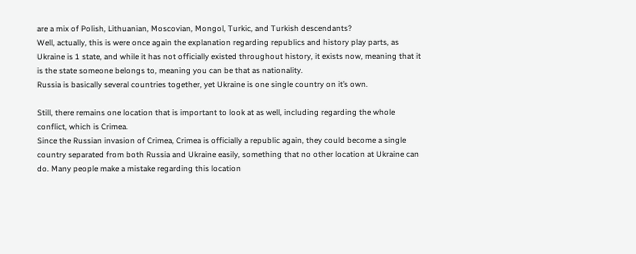are a mix of Polish, Lithuanian, Moscovian, Mongol, Turkic, and Turkish descendants?
Well, actually, this is were once again the explanation regarding republics and history play parts, as Ukraine is 1 state, and while it has not officially existed throughout history, it exists now, meaning that it is the state someone belongs to, meaning you can be that as nationality.
Russia is basically several countries together, yet Ukraine is one single country on it’s own.

Still, there remains one location that is important to look at as well, including regarding the whole conflict, which is Crimea.
Since the Russian invasion of Crimea, Crimea is officially a republic again, they could become a single country separated from both Russia and Ukraine easily, something that no other location at Ukraine can do. Many people make a mistake regarding this location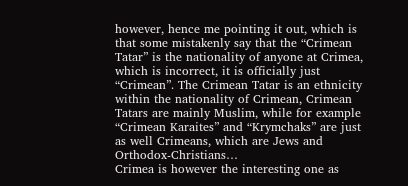however, hence me pointing it out, which is that some mistakenly say that the “Crimean Tatar” is the nationality of anyone at Crimea, which is incorrect, it is officially just “Crimean”. The Crimean Tatar is an ethnicity within the nationality of Crimean, Crimean Tatars are mainly Muslim, while for example “Crimean Karaites” and “Krymchaks” are just as well Crimeans, which are Jews and Orthodox-Christians…
Crimea is however the interesting one as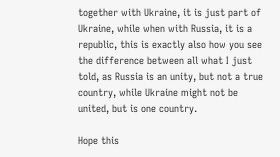together with Ukraine, it is just part of Ukraine, while when with Russia, it is a republic, this is exactly also how you see the difference between all what I just told, as Russia is an unity, but not a true country, while Ukraine might not be united, but is one country.

Hope this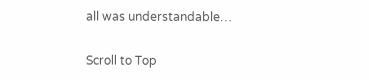all was understandable…

Scroll to Top